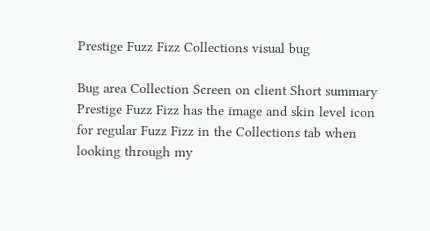Prestige Fuzz Fizz Collections visual bug

Bug area Collection Screen on client Short summary Prestige Fuzz Fizz has the image and skin level icon for regular Fuzz Fizz in the Collections tab when looking through my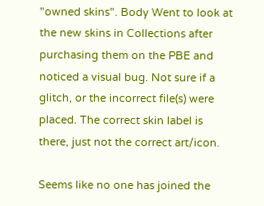"owned skins". Body Went to look at the new skins in Collections after purchasing them on the PBE and noticed a visual bug. Not sure if a glitch, or the incorrect file(s) were placed. The correct skin label is there, just not the correct art/icon.

Seems like no one has joined the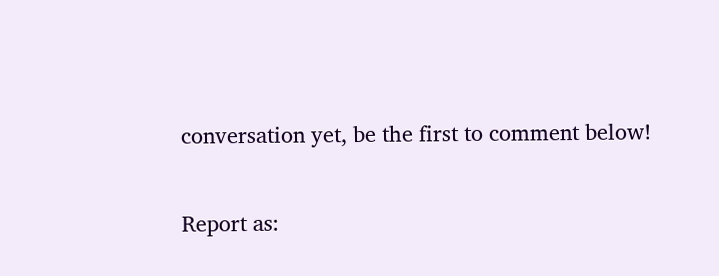conversation yet, be the first to comment below!

Report as: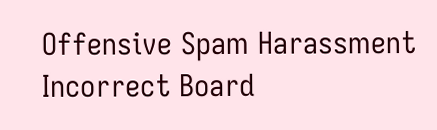Offensive Spam Harassment Incorrect Board